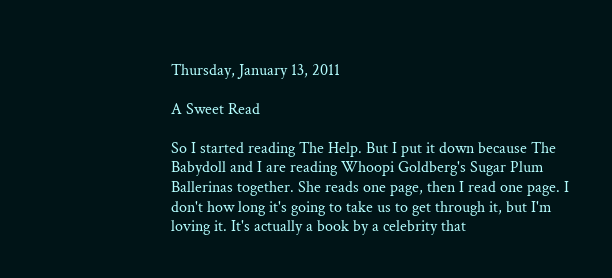Thursday, January 13, 2011

A Sweet Read

So I started reading The Help. But I put it down because The Babydoll and I are reading Whoopi Goldberg's Sugar Plum Ballerinas together. She reads one page, then I read one page. I don't how long it's going to take us to get through it, but I'm loving it. It's actually a book by a celebrity that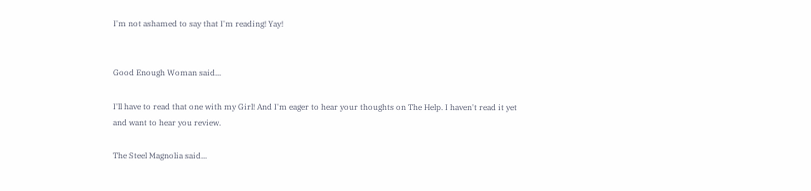I'm not ashamed to say that I'm reading! Yay!


Good Enough Woman said...

I'll have to read that one with my Girl! And I'm eager to hear your thoughts on The Help. I haven't read it yet and want to hear you review.

The Steel Magnolia said...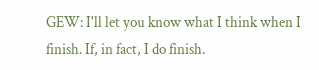GEW: I'll let you know what I think when I finish. If, in fact, I do finish.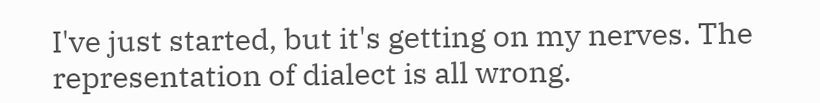I've just started, but it's getting on my nerves. The representation of dialect is all wrong.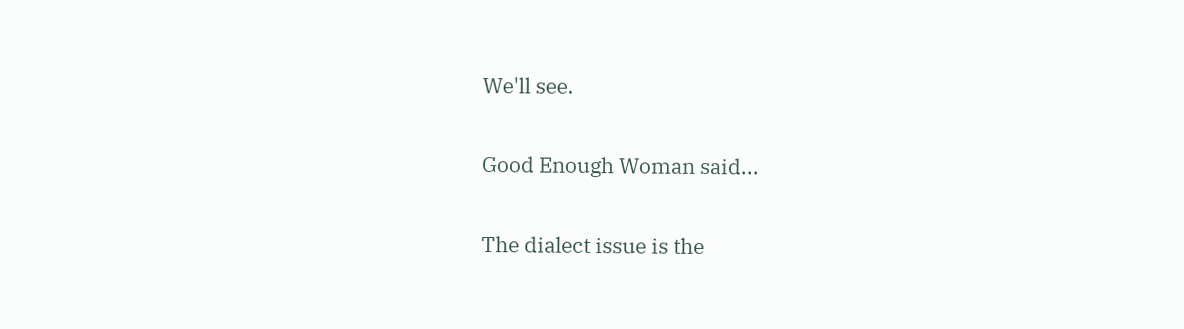We'll see.

Good Enough Woman said...

The dialect issue is the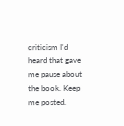criticism I'd heard that gave me pause about the book. Keep me posted.